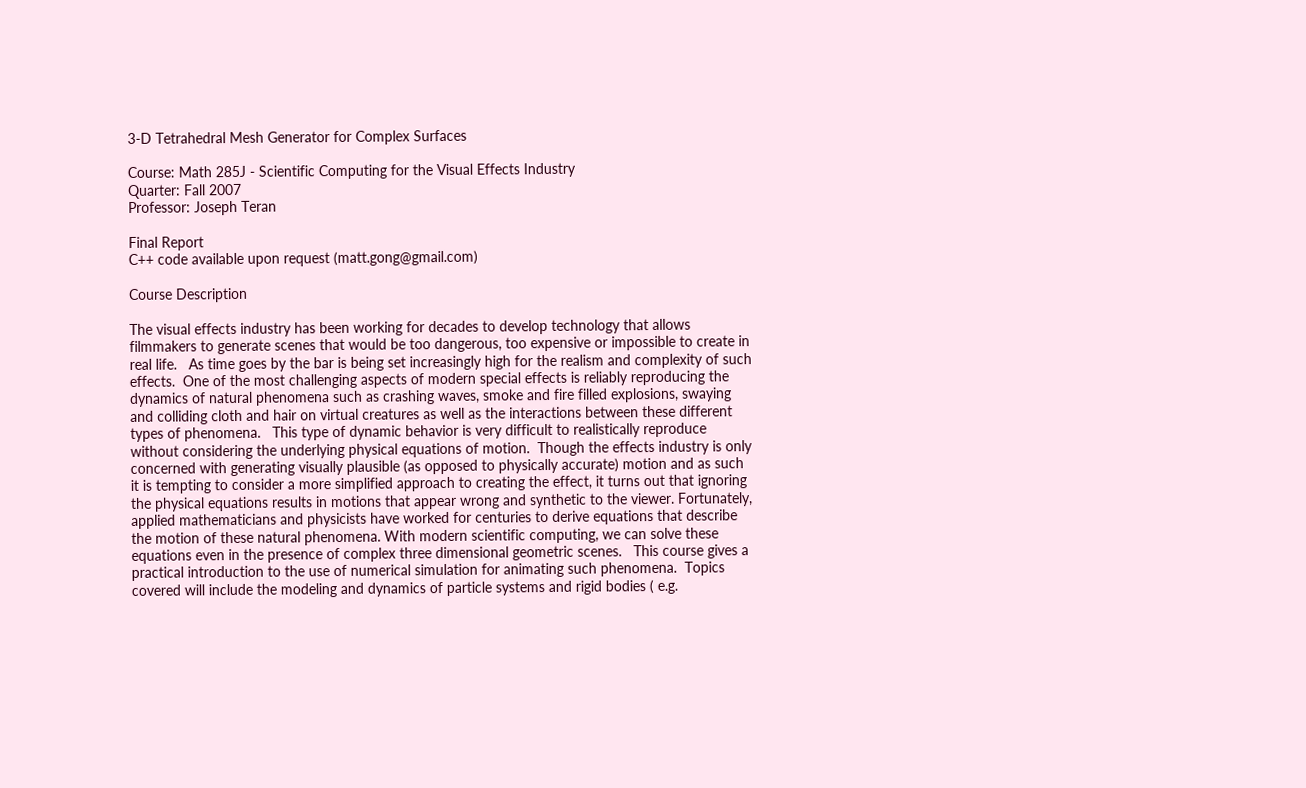3-D Tetrahedral Mesh Generator for Complex Surfaces

Course: Math 285J - Scientific Computing for the Visual Effects Industry
Quarter: Fall 2007
Professor: Joseph Teran

Final Report
C++ code available upon request (matt.gong@gmail.com)

Course Description

The visual effects industry has been working for decades to develop technology that allows filmmakers to generate scenes that would be too dangerous, too expensive or impossible to create in real life.   As time goes by the bar is being set increasingly high for the realism and complexity of such effects.  One of the most challenging aspects of modern special effects is reliably reproducing the dynamics of natural phenomena such as crashing waves, smoke and fire filled explosions, swaying and colliding cloth and hair on virtual creatures as well as the interactions between these different types of phenomena.   This type of dynamic behavior is very difficult to realistically reproduce without considering the underlying physical equations of motion.  Though the effects industry is only concerned with generating visually plausible (as opposed to physically accurate) motion and as such it is tempting to consider a more simplified approach to creating the effect, it turns out that ignoring the physical equations results in motions that appear wrong and synthetic to the viewer. Fortunately, applied mathematicians and physicists have worked for centuries to derive equations that describe the motion of these natural phenomena. With modern scientific computing, we can solve these equations even in the presence of complex three dimensional geometric scenes.   This course gives a practical introduction to the use of numerical simulation for animating such phenomena.  Topics covered will include the modeling and dynamics of particle systems and rigid bodies ( e.g.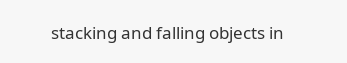stacking and falling objects in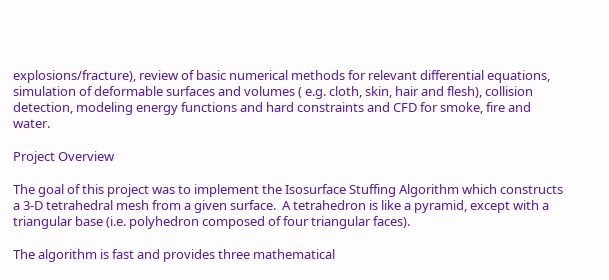explosions/fracture), review of basic numerical methods for relevant differential equations, simulation of deformable surfaces and volumes ( e.g. cloth, skin, hair and flesh), collision detection, modeling energy functions and hard constraints and CFD for smoke, fire and water.

Project Overview

The goal of this project was to implement the Isosurface Stuffing Algorithm which constructs a 3-D tetrahedral mesh from a given surface.  A tetrahedron is like a pyramid, except with a triangular base (i.e. polyhedron composed of four triangular faces).

The algorithm is fast and provides three mathematical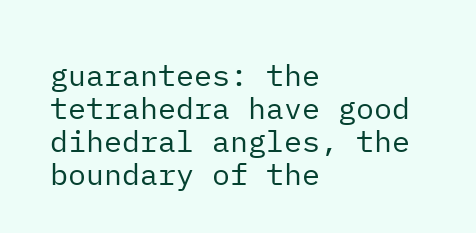guarantees: the tetrahedra have good dihedral angles, the boundary of the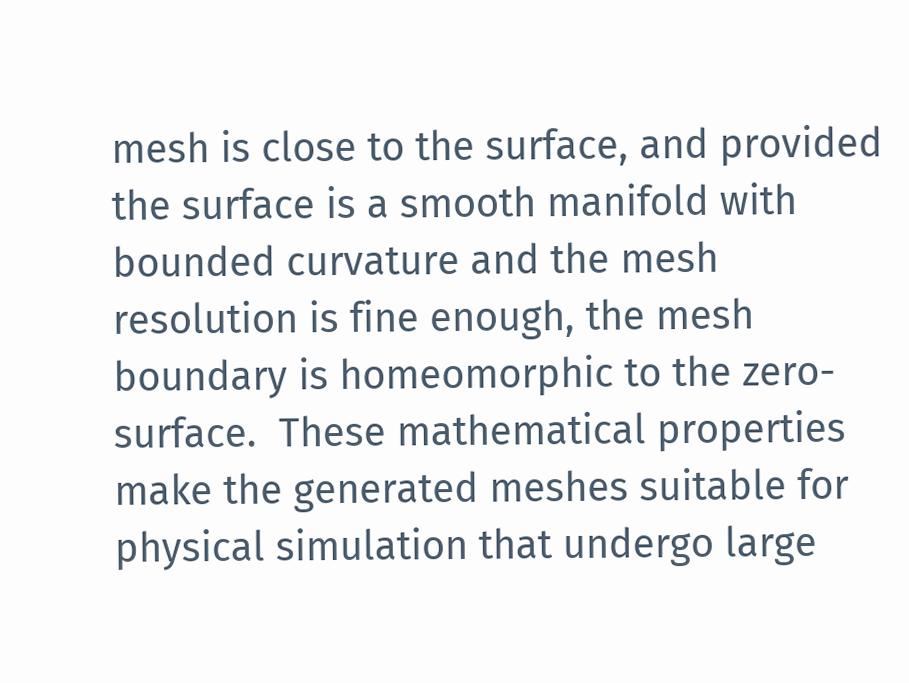mesh is close to the surface, and provided the surface is a smooth manifold with bounded curvature and the mesh resolution is fine enough, the mesh boundary is homeomorphic to the zero-surface.  These mathematical properties make the generated meshes suitable for physical simulation that undergo large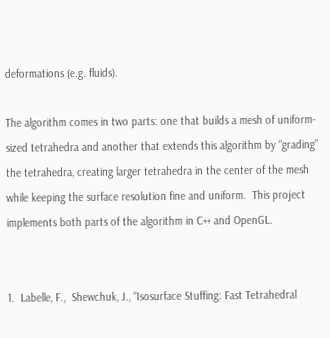deformations (e.g. fluids).

The algorithm comes in two parts: one that builds a mesh of uniform-sized tetrahedra and another that extends this algorithm by “grading” the tetrahedra, creating larger tetrahedra in the center of the mesh while keeping the surface resolution fine and uniform.  This project implements both parts of the algorithm in C++ and OpenGL.


1.  Labelle, F.,  Shewchuk, J., “Isosurface Stuffing: Fast Tetrahedral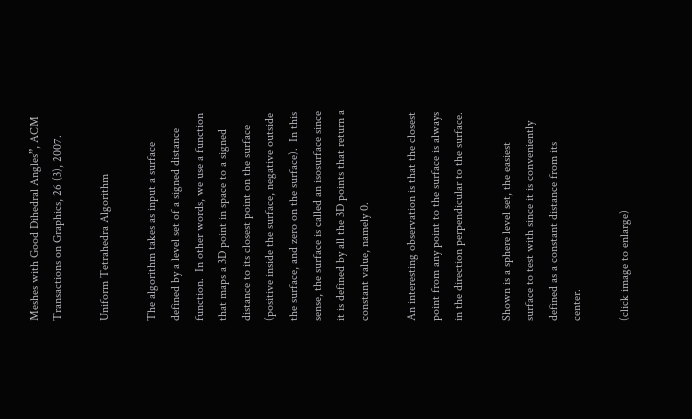Meshes with Good Dihedral Angles”, ACM Transactions on Graphics, 26 (3), 2007.

Uniform Tetrahedra Algorithm

The algorithm takes as input a surface defined by a level set of a signed distance function.  In other words, we use a function that maps a 3D point in space to a signed distance to its closest point on the surface (positive inside the surface, negative outside the surface, and zero on the surface).  In this sense, the surface is called an isosurface since it is defined by all the 3D points that return a constant value, namely 0.

An interesting observation is that the closest point from any point to the surface is always in the direction perpendicular to the surface.

Shown is a sphere level set, the easiest surface to test with since it is conveniently defined as a constant distance from its center.

(click image to enlarge)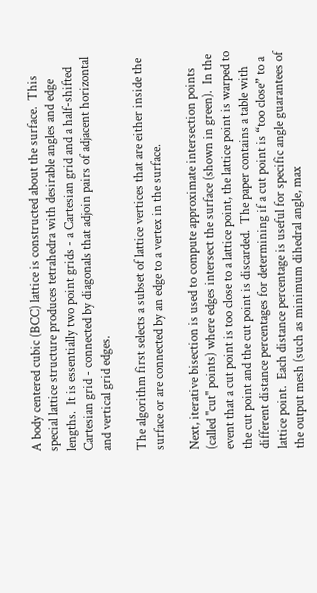A body centered cubic (BCC) lattice is constructed about the surface.  This special lattice structure produces tetrahedra with desirable angles and edge lengths.  It is essentially two point grids - a Cartesian grid and a half-shifted Cartesian grid - connected by diagonals that adjoin pairs of adjacent horizontal and vertical grid edges.

The algorithm first selects a subset of lattice vertices that are either inside the surface or are connected by an edge to a vertex in the surface.

Next, iterative bisection is used to compute approximate intersection points (called "cut" points) where edges intersect the surface (shown in green).  In the event that a cut point is too close to a lattice point, the lattice point is warped to the cut point and the cut point is discarded.  The paper contains a table with different distance percentages for determining if a cut point is “too close” to a lattice point.  Each distance percentage is useful for specific angle guarantees of the output mesh (such as minimum dihedral angle, max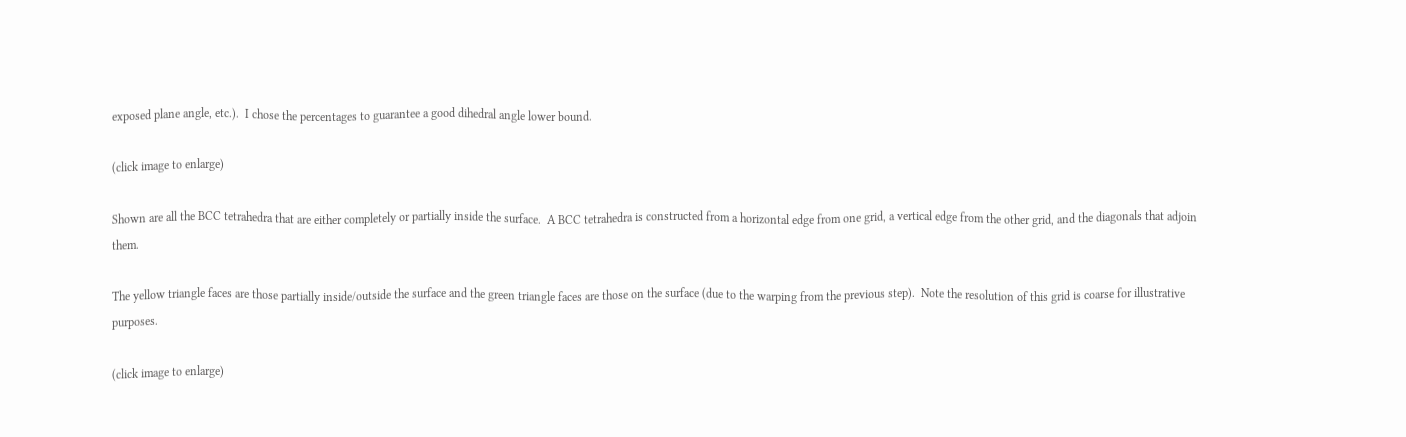exposed plane angle, etc.).  I chose the percentages to guarantee a good dihedral angle lower bound.

(click image to enlarge)

Shown are all the BCC tetrahedra that are either completely or partially inside the surface.  A BCC tetrahedra is constructed from a horizontal edge from one grid, a vertical edge from the other grid, and the diagonals that adjoin them.

The yellow triangle faces are those partially inside/outside the surface and the green triangle faces are those on the surface (due to the warping from the previous step).  Note the resolution of this grid is coarse for illustrative purposes.

(click image to enlarge)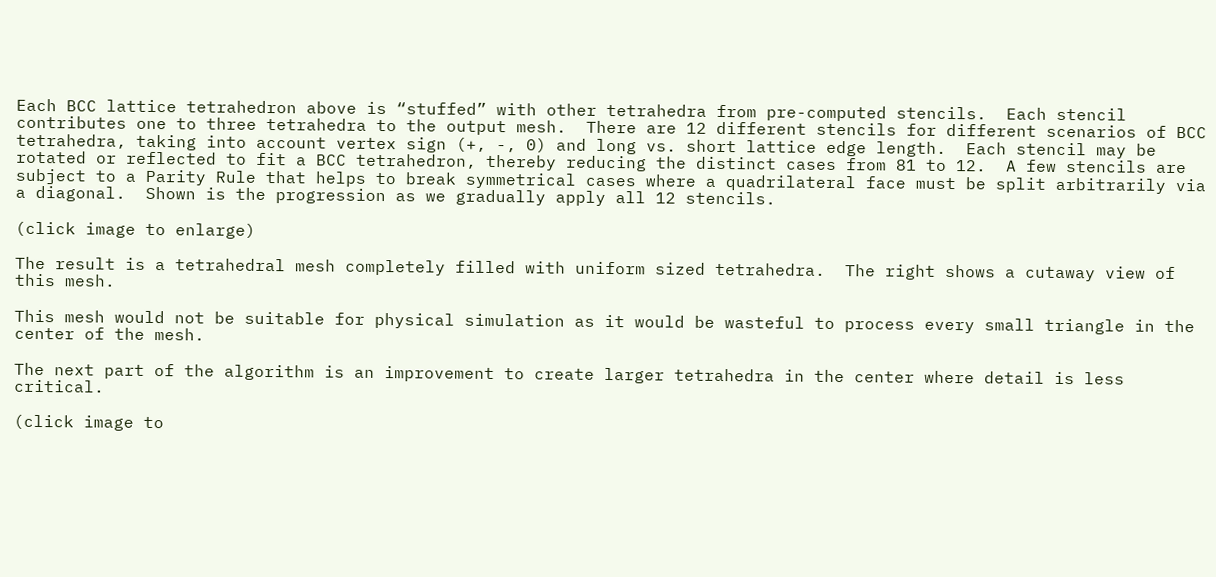Each BCC lattice tetrahedron above is “stuffed” with other tetrahedra from pre-computed stencils.  Each stencil contributes one to three tetrahedra to the output mesh.  There are 12 different stencils for different scenarios of BCC tetrahedra, taking into account vertex sign (+, -, 0) and long vs. short lattice edge length.  Each stencil may be rotated or reflected to fit a BCC tetrahedron, thereby reducing the distinct cases from 81 to 12.  A few stencils are subject to a Parity Rule that helps to break symmetrical cases where a quadrilateral face must be split arbitrarily via a diagonal.  Shown is the progression as we gradually apply all 12 stencils.

(click image to enlarge)

The result is a tetrahedral mesh completely filled with uniform sized tetrahedra.  The right shows a cutaway view of this mesh.

This mesh would not be suitable for physical simulation as it would be wasteful to process every small triangle in the center of the mesh.

The next part of the algorithm is an improvement to create larger tetrahedra in the center where detail is less critical.

(click image to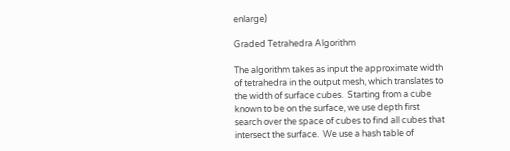enlarge)

Graded Tetrahedra Algorithm

The algorithm takes as input the approximate width of tetrahedra in the output mesh, which translates to the width of surface cubes.  Starting from a cube known to be on the surface, we use depth first search over the space of cubes to find all cubes that intersect the surface.  We use a hash table of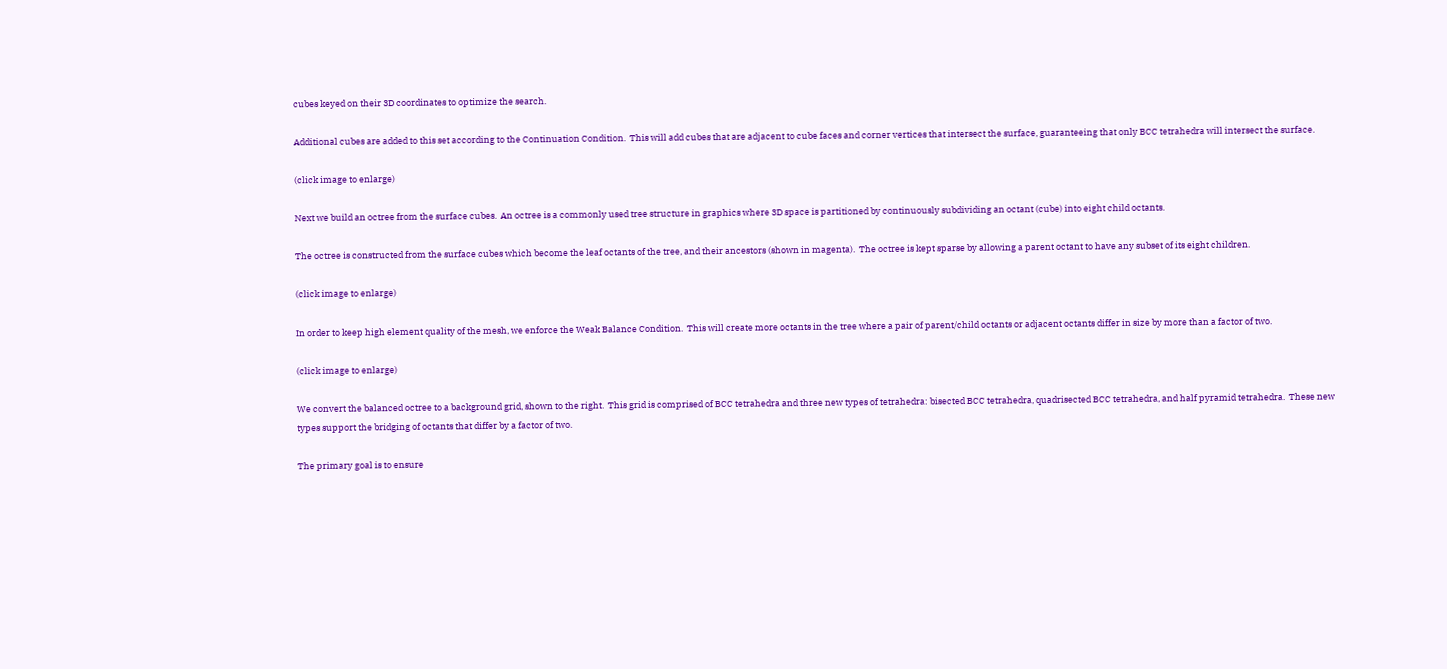cubes keyed on their 3D coordinates to optimize the search.

Additional cubes are added to this set according to the Continuation Condition.  This will add cubes that are adjacent to cube faces and corner vertices that intersect the surface, guaranteeing that only BCC tetrahedra will intersect the surface.

(click image to enlarge)

Next we build an octree from the surface cubes.  An octree is a commonly used tree structure in graphics where 3D space is partitioned by continuously subdividing an octant (cube) into eight child octants.

The octree is constructed from the surface cubes which become the leaf octants of the tree, and their ancestors (shown in magenta).  The octree is kept sparse by allowing a parent octant to have any subset of its eight children.

(click image to enlarge)

In order to keep high element quality of the mesh, we enforce the Weak Balance Condition.  This will create more octants in the tree where a pair of parent/child octants or adjacent octants differ in size by more than a factor of two.

(click image to enlarge)

We convert the balanced octree to a background grid, shown to the right.  This grid is comprised of BCC tetrahedra and three new types of tetrahedra: bisected BCC tetrahedra, quadrisected BCC tetrahedra, and half pyramid tetrahedra.  These new types support the bridging of octants that differ by a factor of two.

The primary goal is to ensure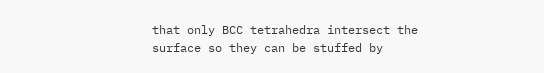that only BCC tetrahedra intersect the surface so they can be stuffed by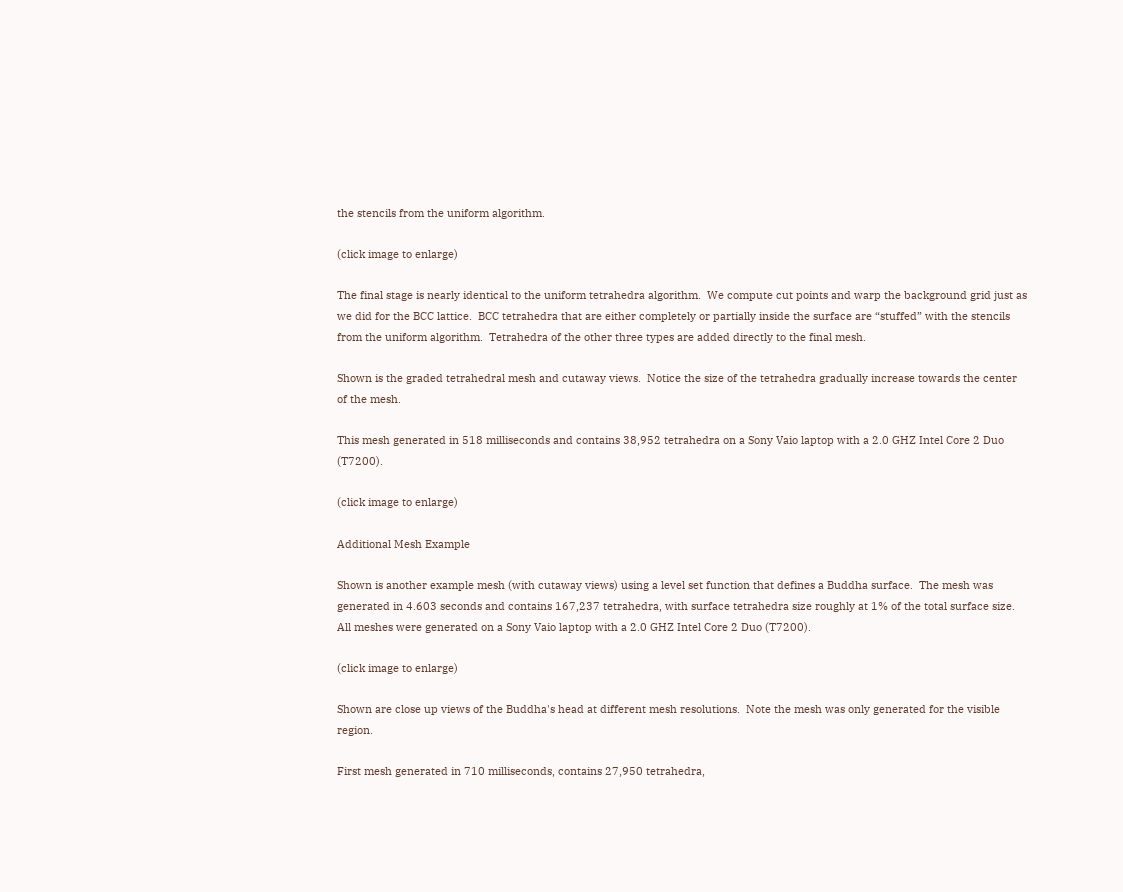the stencils from the uniform algorithm.

(click image to enlarge)

The final stage is nearly identical to the uniform tetrahedra algorithm.  We compute cut points and warp the background grid just as we did for the BCC lattice.  BCC tetrahedra that are either completely or partially inside the surface are “stuffed” with the stencils from the uniform algorithm.  Tetrahedra of the other three types are added directly to the final mesh.

Shown is the graded tetrahedral mesh and cutaway views.  Notice the size of the tetrahedra gradually increase towards the center of the mesh.

This mesh generated in 518 milliseconds and contains 38,952 tetrahedra on a Sony Vaio laptop with a 2.0 GHZ Intel Core 2 Duo (T7200).

(click image to enlarge)

Additional Mesh Example

Shown is another example mesh (with cutaway views) using a level set function that defines a Buddha surface.  The mesh was generated in 4.603 seconds and contains 167,237 tetrahedra, with surface tetrahedra size roughly at 1% of the total surface size.  All meshes were generated on a Sony Vaio laptop with a 2.0 GHZ Intel Core 2 Duo (T7200).

(click image to enlarge)

Shown are close up views of the Buddha's head at different mesh resolutions.  Note the mesh was only generated for the visible region.

First mesh generated in 710 milliseconds, contains 27,950 tetrahedra,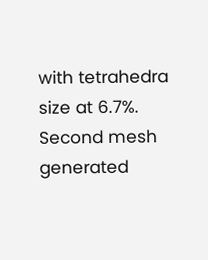with tetrahedra size at 6.7%.
Second mesh generated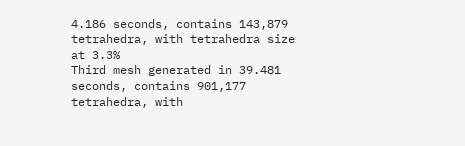4.186 seconds, contains 143,879 tetrahedra, with tetrahedra size at 3.3%
Third mesh generated in 39.481 seconds, contains 901,177 tetrahedra, with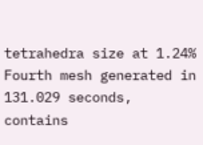tetrahedra size at 1.24%
Fourth mesh generated in 131.029 seconds, contains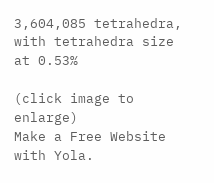3,604,085 tetrahedra, with tetrahedra size at 0.53%

(click image to enlarge)
Make a Free Website with Yola.